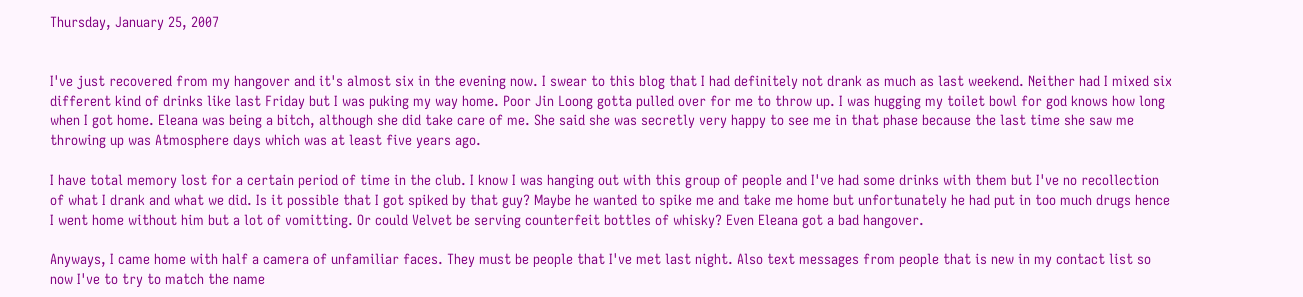Thursday, January 25, 2007


I've just recovered from my hangover and it's almost six in the evening now. I swear to this blog that I had definitely not drank as much as last weekend. Neither had I mixed six different kind of drinks like last Friday but I was puking my way home. Poor Jin Loong gotta pulled over for me to throw up. I was hugging my toilet bowl for god knows how long when I got home. Eleana was being a bitch, although she did take care of me. She said she was secretly very happy to see me in that phase because the last time she saw me throwing up was Atmosphere days which was at least five years ago.

I have total memory lost for a certain period of time in the club. I know I was hanging out with this group of people and I've had some drinks with them but I've no recollection of what I drank and what we did. Is it possible that I got spiked by that guy? Maybe he wanted to spike me and take me home but unfortunately he had put in too much drugs hence I went home without him but a lot of vomitting. Or could Velvet be serving counterfeit bottles of whisky? Even Eleana got a bad hangover.

Anyways, I came home with half a camera of unfamiliar faces. They must be people that I've met last night. Also text messages from people that is new in my contact list so now I've to try to match the name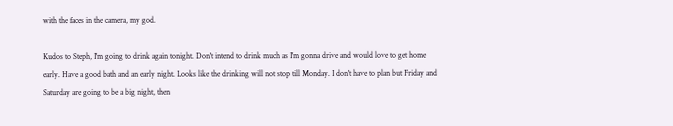with the faces in the camera, my god.

Kudos to Steph, I'm going to drink again tonight. Don't intend to drink much as I'm gonna drive and would love to get home early. Have a good bath and an early night. Looks like the drinking will not stop till Monday. I don't have to plan but Friday and Saturday are going to be a big night, then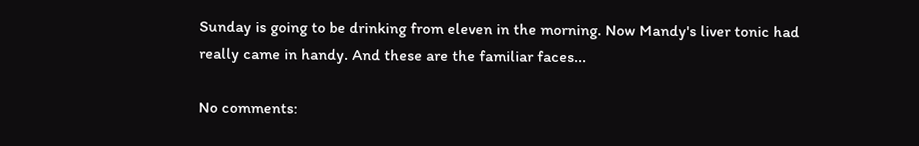Sunday is going to be drinking from eleven in the morning. Now Mandy's liver tonic had really came in handy. And these are the familiar faces...

No comments: